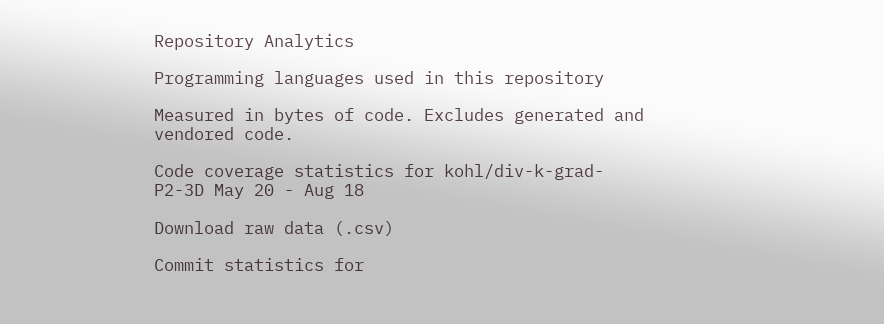Repository Analytics

Programming languages used in this repository

Measured in bytes of code. Excludes generated and vendored code.

Code coverage statistics for kohl/div-k-grad-P2-3D May 20 - Aug 18

Download raw data (.csv)

Commit statistics for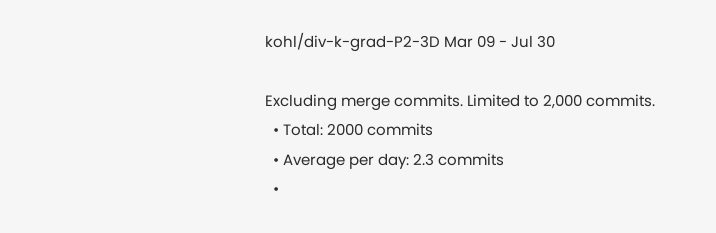kohl/div-k-grad-P2-3D Mar 09 - Jul 30

Excluding merge commits. Limited to 2,000 commits.
  • Total: 2000 commits
  • Average per day: 2.3 commits
  •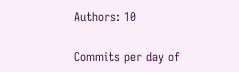Authors: 10

Commits per day of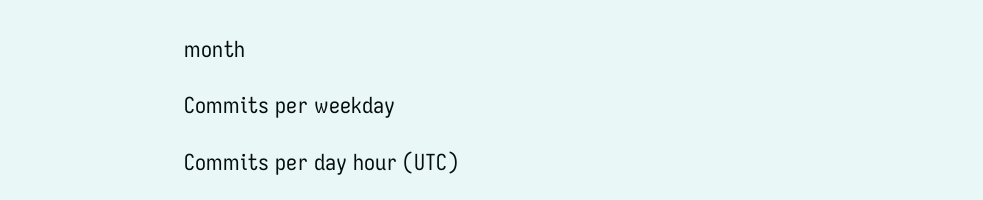month

Commits per weekday

Commits per day hour (UTC)